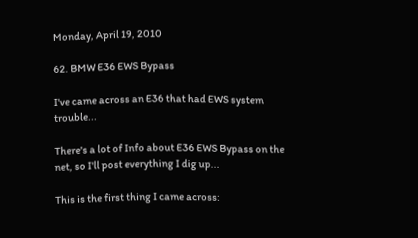Monday, April 19, 2010

62. BMW E36 EWS Bypass

I've came across an E36 that had EWS system trouble...

There's a lot of Info about E36 EWS Bypass on the net, so I'll post everything I dig up...

This is the first thing I came across: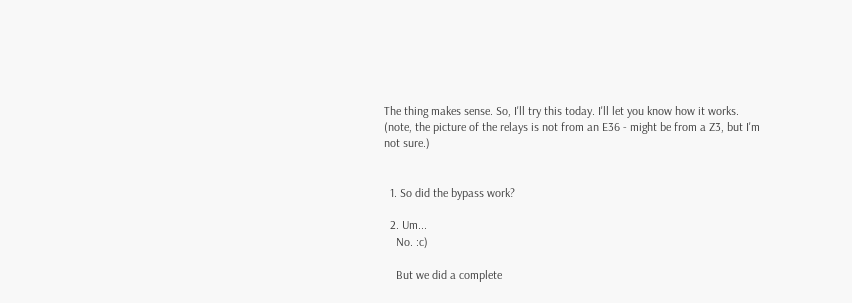The thing makes sense. So, I'll try this today. I'll let you know how it works.
(note, the picture of the relays is not from an E36 - might be from a Z3, but I'm not sure.)


  1. So did the bypass work?

  2. Um...
    No. :c)

    But we did a complete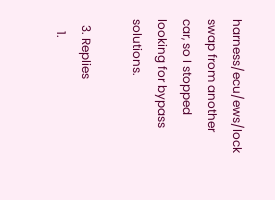harness/ecu/ews/lock swap from another car, so I stopped looking for bypass solutions.

  3. Replies
    1.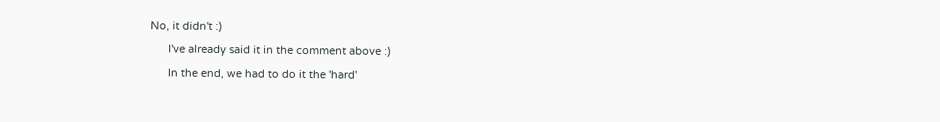No, it didn't :)
      I've already said it in the comment above :)
      In the end, we had to do it the 'hard'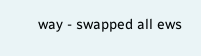way - swapped all ews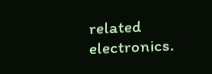related electronics.